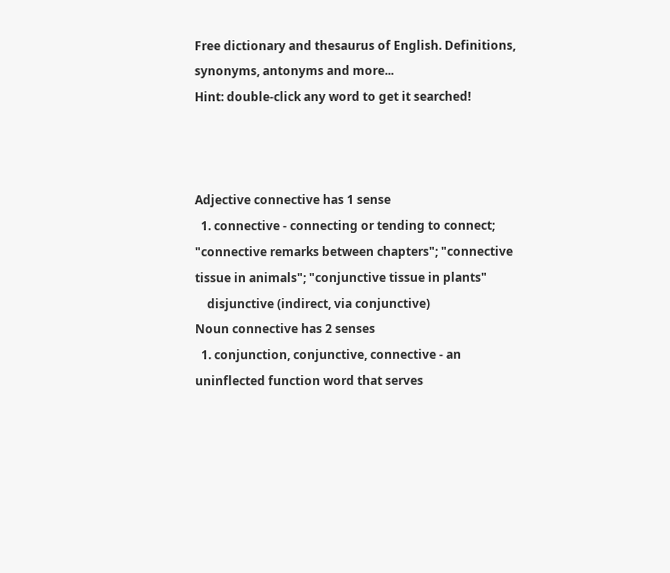Free dictionary and thesaurus of English. Definitions, synonyms, antonyms and more...
Hint: double-click any word to get it searched!



Adjective connective has 1 sense
  1. connective - connecting or tending to connect; "connective remarks between chapters"; "connective tissue in animals"; "conjunctive tissue in plants"
    disjunctive (indirect, via conjunctive)
Noun connective has 2 senses
  1. conjunction, conjunctive, connective - an uninflected function word that serves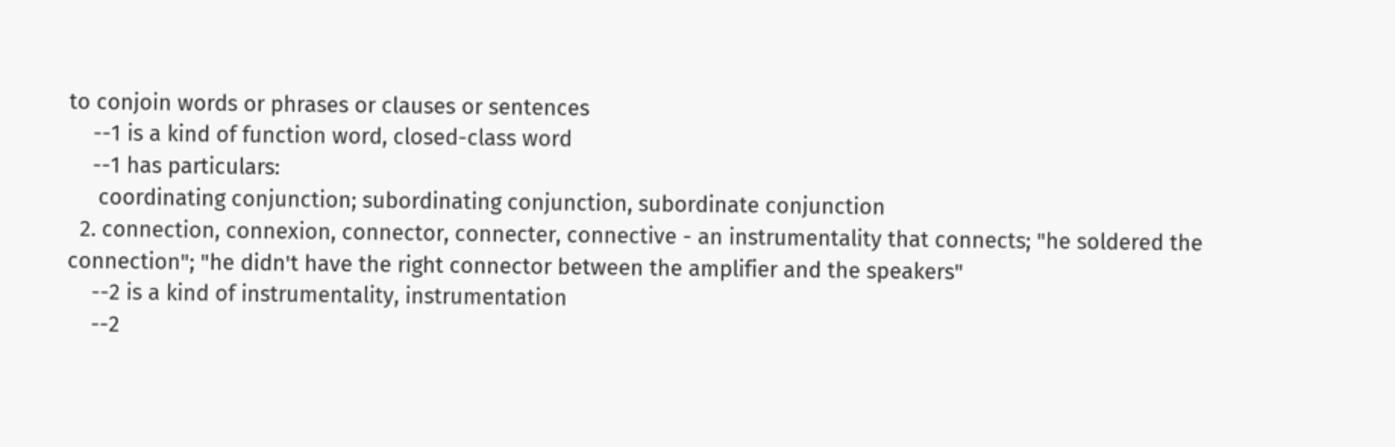to conjoin words or phrases or clauses or sentences
    --1 is a kind of function word, closed-class word
    --1 has particulars:
     coordinating conjunction; subordinating conjunction, subordinate conjunction
  2. connection, connexion, connector, connecter, connective - an instrumentality that connects; "he soldered the connection"; "he didn't have the right connector between the amplifier and the speakers"
    --2 is a kind of instrumentality, instrumentation
    --2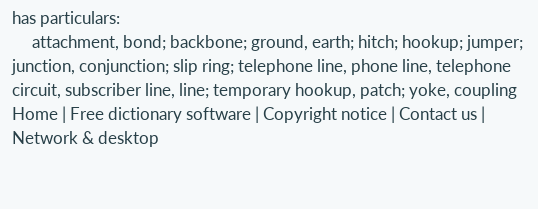has particulars:
     attachment, bond; backbone; ground, earth; hitch; hookup; jumper; junction, conjunction; slip ring; telephone line, phone line, telephone circuit, subscriber line, line; temporary hookup, patch; yoke, coupling
Home | Free dictionary software | Copyright notice | Contact us | Network & desktop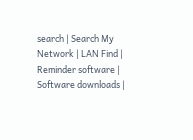search | Search My Network | LAN Find | Reminder software | Software downloads |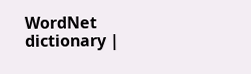WordNet dictionary |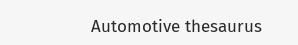Automotive thesaurus